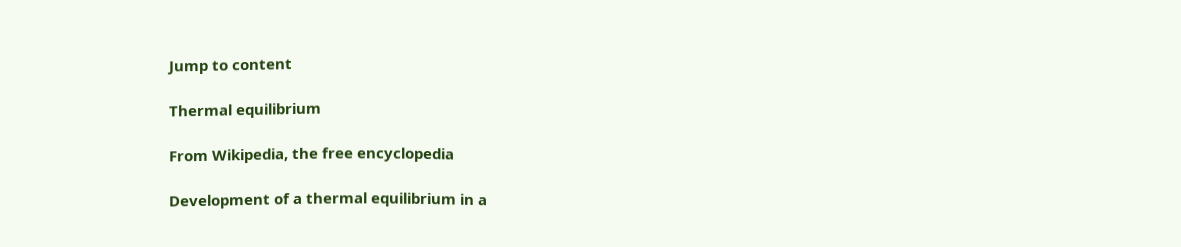Jump to content

Thermal equilibrium

From Wikipedia, the free encyclopedia

Development of a thermal equilibrium in a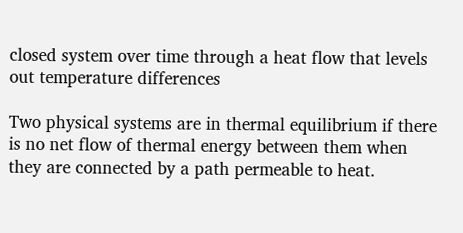closed system over time through a heat flow that levels out temperature differences

Two physical systems are in thermal equilibrium if there is no net flow of thermal energy between them when they are connected by a path permeable to heat.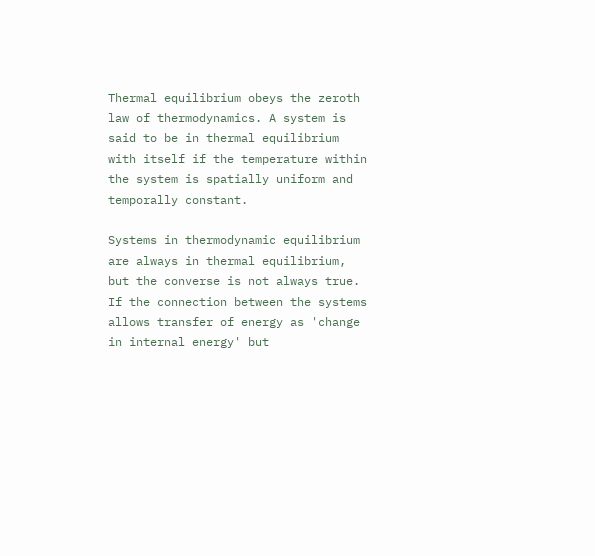Thermal equilibrium obeys the zeroth law of thermodynamics. A system is said to be in thermal equilibrium with itself if the temperature within the system is spatially uniform and temporally constant.

Systems in thermodynamic equilibrium are always in thermal equilibrium, but the converse is not always true. If the connection between the systems allows transfer of energy as 'change in internal energy' but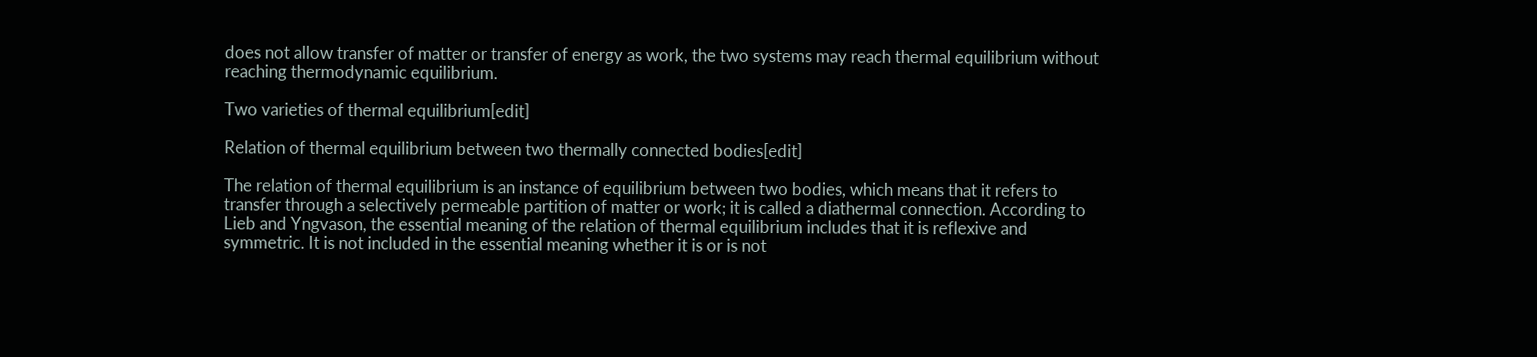does not allow transfer of matter or transfer of energy as work, the two systems may reach thermal equilibrium without reaching thermodynamic equilibrium.

Two varieties of thermal equilibrium[edit]

Relation of thermal equilibrium between two thermally connected bodies[edit]

The relation of thermal equilibrium is an instance of equilibrium between two bodies, which means that it refers to transfer through a selectively permeable partition of matter or work; it is called a diathermal connection. According to Lieb and Yngvason, the essential meaning of the relation of thermal equilibrium includes that it is reflexive and symmetric. It is not included in the essential meaning whether it is or is not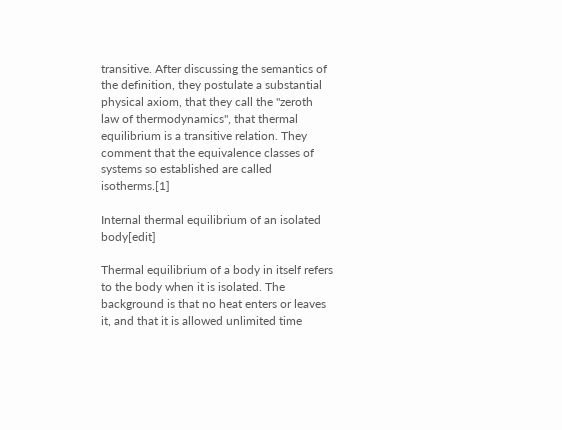transitive. After discussing the semantics of the definition, they postulate a substantial physical axiom, that they call the "zeroth law of thermodynamics", that thermal equilibrium is a transitive relation. They comment that the equivalence classes of systems so established are called isotherms.[1]

Internal thermal equilibrium of an isolated body[edit]

Thermal equilibrium of a body in itself refers to the body when it is isolated. The background is that no heat enters or leaves it, and that it is allowed unlimited time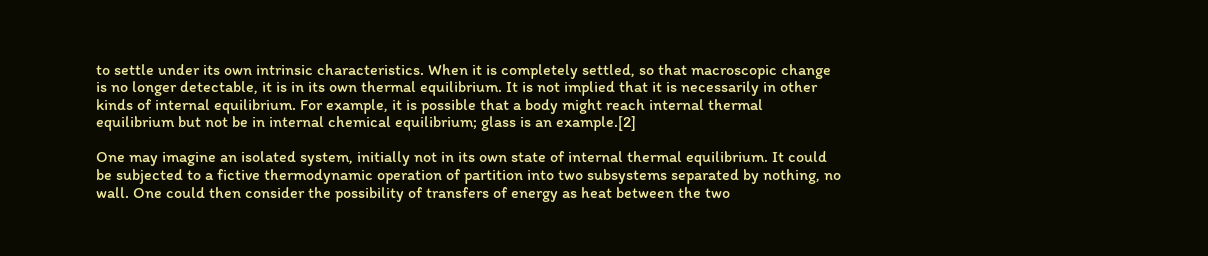to settle under its own intrinsic characteristics. When it is completely settled, so that macroscopic change is no longer detectable, it is in its own thermal equilibrium. It is not implied that it is necessarily in other kinds of internal equilibrium. For example, it is possible that a body might reach internal thermal equilibrium but not be in internal chemical equilibrium; glass is an example.[2]

One may imagine an isolated system, initially not in its own state of internal thermal equilibrium. It could be subjected to a fictive thermodynamic operation of partition into two subsystems separated by nothing, no wall. One could then consider the possibility of transfers of energy as heat between the two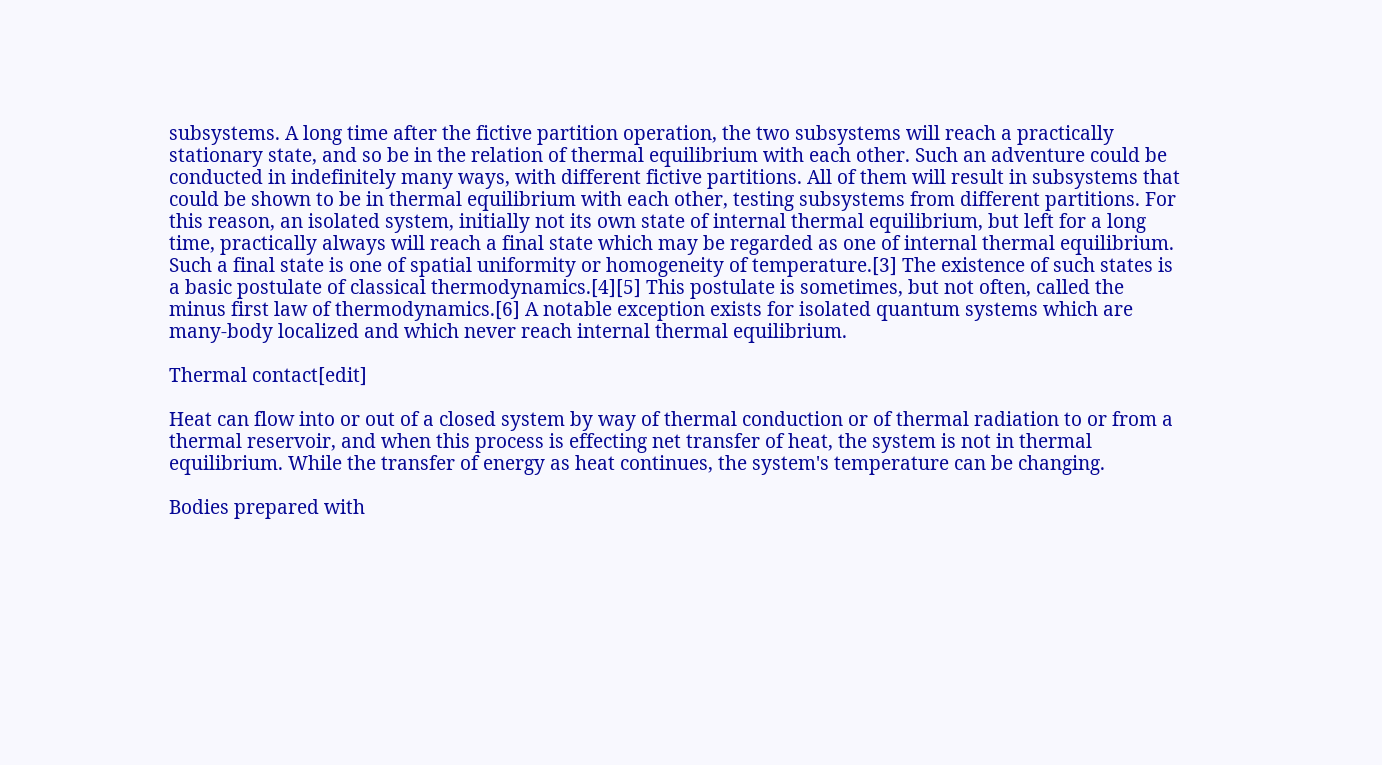subsystems. A long time after the fictive partition operation, the two subsystems will reach a practically stationary state, and so be in the relation of thermal equilibrium with each other. Such an adventure could be conducted in indefinitely many ways, with different fictive partitions. All of them will result in subsystems that could be shown to be in thermal equilibrium with each other, testing subsystems from different partitions. For this reason, an isolated system, initially not its own state of internal thermal equilibrium, but left for a long time, practically always will reach a final state which may be regarded as one of internal thermal equilibrium. Such a final state is one of spatial uniformity or homogeneity of temperature.[3] The existence of such states is a basic postulate of classical thermodynamics.[4][5] This postulate is sometimes, but not often, called the minus first law of thermodynamics.[6] A notable exception exists for isolated quantum systems which are many-body localized and which never reach internal thermal equilibrium.

Thermal contact[edit]

Heat can flow into or out of a closed system by way of thermal conduction or of thermal radiation to or from a thermal reservoir, and when this process is effecting net transfer of heat, the system is not in thermal equilibrium. While the transfer of energy as heat continues, the system's temperature can be changing.

Bodies prepared with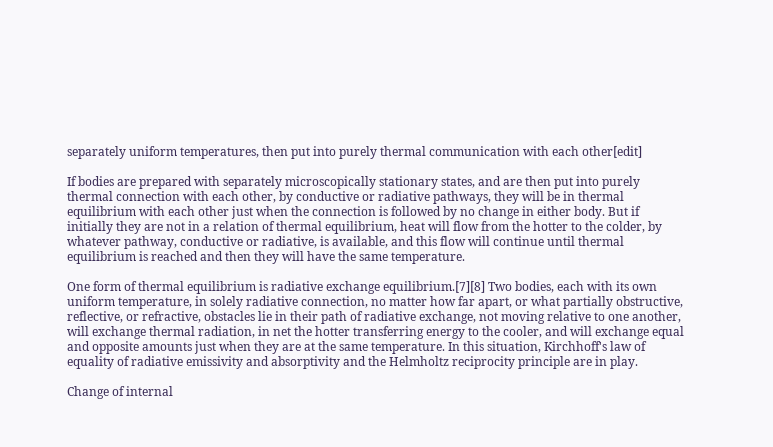separately uniform temperatures, then put into purely thermal communication with each other[edit]

If bodies are prepared with separately microscopically stationary states, and are then put into purely thermal connection with each other, by conductive or radiative pathways, they will be in thermal equilibrium with each other just when the connection is followed by no change in either body. But if initially they are not in a relation of thermal equilibrium, heat will flow from the hotter to the colder, by whatever pathway, conductive or radiative, is available, and this flow will continue until thermal equilibrium is reached and then they will have the same temperature.

One form of thermal equilibrium is radiative exchange equilibrium.[7][8] Two bodies, each with its own uniform temperature, in solely radiative connection, no matter how far apart, or what partially obstructive, reflective, or refractive, obstacles lie in their path of radiative exchange, not moving relative to one another, will exchange thermal radiation, in net the hotter transferring energy to the cooler, and will exchange equal and opposite amounts just when they are at the same temperature. In this situation, Kirchhoff's law of equality of radiative emissivity and absorptivity and the Helmholtz reciprocity principle are in play.

Change of internal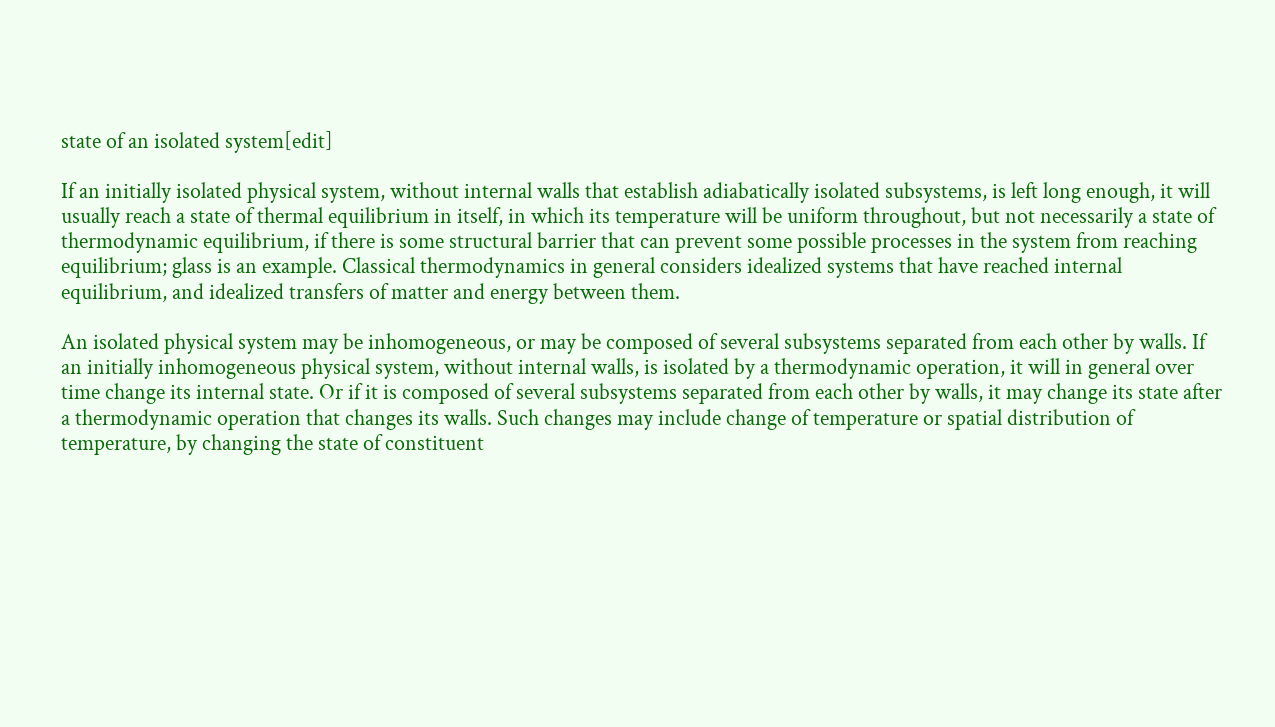state of an isolated system[edit]

If an initially isolated physical system, without internal walls that establish adiabatically isolated subsystems, is left long enough, it will usually reach a state of thermal equilibrium in itself, in which its temperature will be uniform throughout, but not necessarily a state of thermodynamic equilibrium, if there is some structural barrier that can prevent some possible processes in the system from reaching equilibrium; glass is an example. Classical thermodynamics in general considers idealized systems that have reached internal equilibrium, and idealized transfers of matter and energy between them.

An isolated physical system may be inhomogeneous, or may be composed of several subsystems separated from each other by walls. If an initially inhomogeneous physical system, without internal walls, is isolated by a thermodynamic operation, it will in general over time change its internal state. Or if it is composed of several subsystems separated from each other by walls, it may change its state after a thermodynamic operation that changes its walls. Such changes may include change of temperature or spatial distribution of temperature, by changing the state of constituent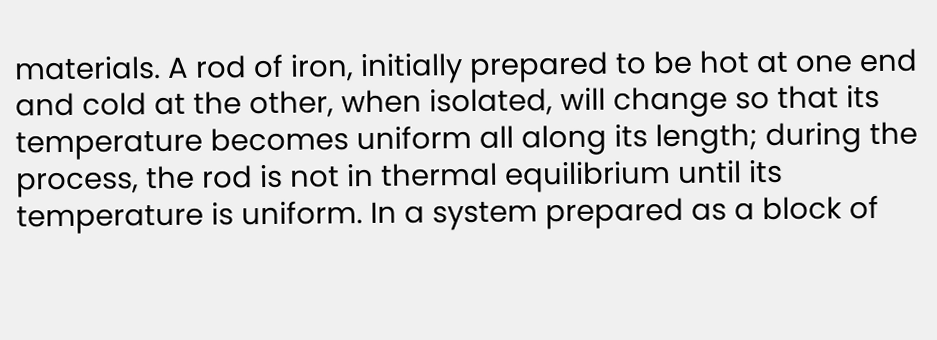materials. A rod of iron, initially prepared to be hot at one end and cold at the other, when isolated, will change so that its temperature becomes uniform all along its length; during the process, the rod is not in thermal equilibrium until its temperature is uniform. In a system prepared as a block of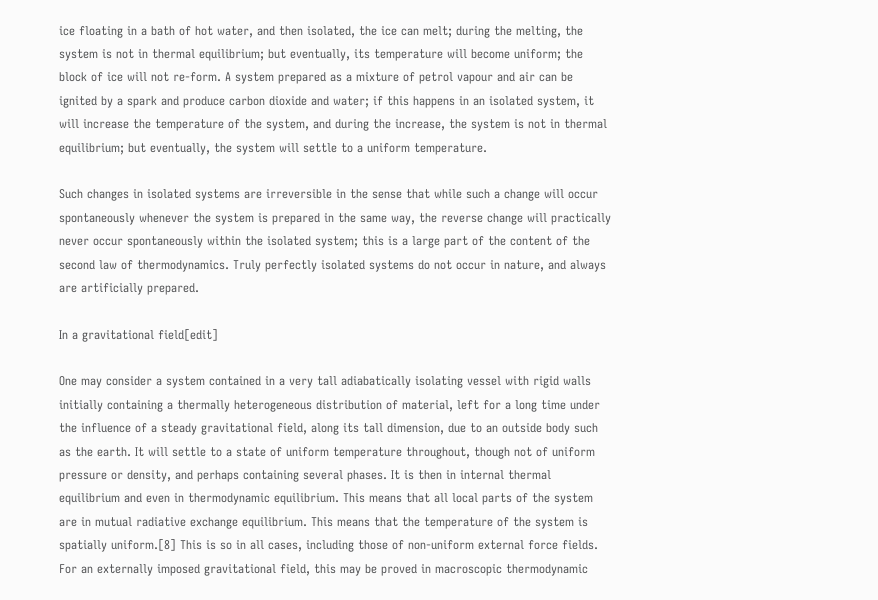ice floating in a bath of hot water, and then isolated, the ice can melt; during the melting, the system is not in thermal equilibrium; but eventually, its temperature will become uniform; the block of ice will not re-form. A system prepared as a mixture of petrol vapour and air can be ignited by a spark and produce carbon dioxide and water; if this happens in an isolated system, it will increase the temperature of the system, and during the increase, the system is not in thermal equilibrium; but eventually, the system will settle to a uniform temperature.

Such changes in isolated systems are irreversible in the sense that while such a change will occur spontaneously whenever the system is prepared in the same way, the reverse change will practically never occur spontaneously within the isolated system; this is a large part of the content of the second law of thermodynamics. Truly perfectly isolated systems do not occur in nature, and always are artificially prepared.

In a gravitational field[edit]

One may consider a system contained in a very tall adiabatically isolating vessel with rigid walls initially containing a thermally heterogeneous distribution of material, left for a long time under the influence of a steady gravitational field, along its tall dimension, due to an outside body such as the earth. It will settle to a state of uniform temperature throughout, though not of uniform pressure or density, and perhaps containing several phases. It is then in internal thermal equilibrium and even in thermodynamic equilibrium. This means that all local parts of the system are in mutual radiative exchange equilibrium. This means that the temperature of the system is spatially uniform.[8] This is so in all cases, including those of non-uniform external force fields. For an externally imposed gravitational field, this may be proved in macroscopic thermodynamic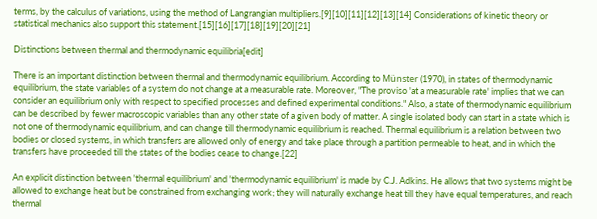terms, by the calculus of variations, using the method of Langrangian multipliers.[9][10][11][12][13][14] Considerations of kinetic theory or statistical mechanics also support this statement.[15][16][17][18][19][20][21]

Distinctions between thermal and thermodynamic equilibria[edit]

There is an important distinction between thermal and thermodynamic equilibrium. According to Münster (1970), in states of thermodynamic equilibrium, the state variables of a system do not change at a measurable rate. Moreover, "The proviso 'at a measurable rate' implies that we can consider an equilibrium only with respect to specified processes and defined experimental conditions." Also, a state of thermodynamic equilibrium can be described by fewer macroscopic variables than any other state of a given body of matter. A single isolated body can start in a state which is not one of thermodynamic equilibrium, and can change till thermodynamic equilibrium is reached. Thermal equilibrium is a relation between two bodies or closed systems, in which transfers are allowed only of energy and take place through a partition permeable to heat, and in which the transfers have proceeded till the states of the bodies cease to change.[22]

An explicit distinction between 'thermal equilibrium' and 'thermodynamic equilibrium' is made by C.J. Adkins. He allows that two systems might be allowed to exchange heat but be constrained from exchanging work; they will naturally exchange heat till they have equal temperatures, and reach thermal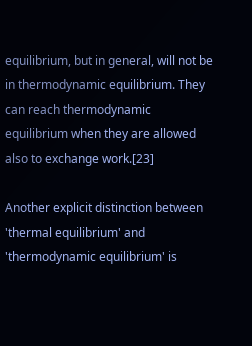equilibrium, but in general, will not be in thermodynamic equilibrium. They can reach thermodynamic equilibrium when they are allowed also to exchange work.[23]

Another explicit distinction between 'thermal equilibrium' and 'thermodynamic equilibrium' is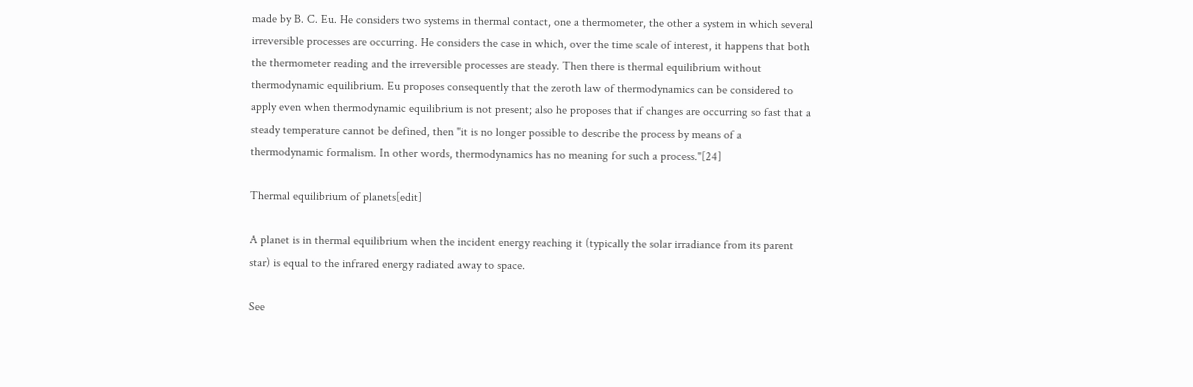made by B. C. Eu. He considers two systems in thermal contact, one a thermometer, the other a system in which several irreversible processes are occurring. He considers the case in which, over the time scale of interest, it happens that both the thermometer reading and the irreversible processes are steady. Then there is thermal equilibrium without thermodynamic equilibrium. Eu proposes consequently that the zeroth law of thermodynamics can be considered to apply even when thermodynamic equilibrium is not present; also he proposes that if changes are occurring so fast that a steady temperature cannot be defined, then "it is no longer possible to describe the process by means of a thermodynamic formalism. In other words, thermodynamics has no meaning for such a process."[24]

Thermal equilibrium of planets[edit]

A planet is in thermal equilibrium when the incident energy reaching it (typically the solar irradiance from its parent star) is equal to the infrared energy radiated away to space.

See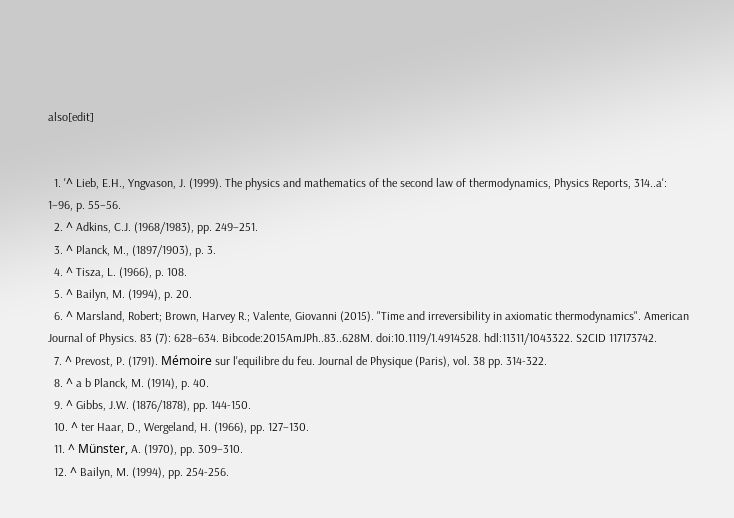also[edit]


  1. '^ Lieb, E.H., Yngvason, J. (1999). The physics and mathematics of the second law of thermodynamics, Physics Reports, 314..a': 1–96, p. 55–56.
  2. ^ Adkins, C.J. (1968/1983), pp. 249–251.
  3. ^ Planck, M., (1897/1903), p. 3.
  4. ^ Tisza, L. (1966), p. 108.
  5. ^ Bailyn, M. (1994), p. 20.
  6. ^ Marsland, Robert; Brown, Harvey R.; Valente, Giovanni (2015). "Time and irreversibility in axiomatic thermodynamics". American Journal of Physics. 83 (7): 628–634. Bibcode:2015AmJPh..83..628M. doi:10.1119/1.4914528. hdl:11311/1043322. S2CID 117173742.
  7. ^ Prevost, P. (1791). Mémoire sur l'equilibre du feu. Journal de Physique (Paris), vol. 38 pp. 314-322.
  8. ^ a b Planck, M. (1914), p. 40.
  9. ^ Gibbs, J.W. (1876/1878), pp. 144-150.
  10. ^ ter Haar, D., Wergeland, H. (1966), pp. 127–130.
  11. ^ Münster, A. (1970), pp. 309–310.
  12. ^ Bailyn, M. (1994), pp. 254-256.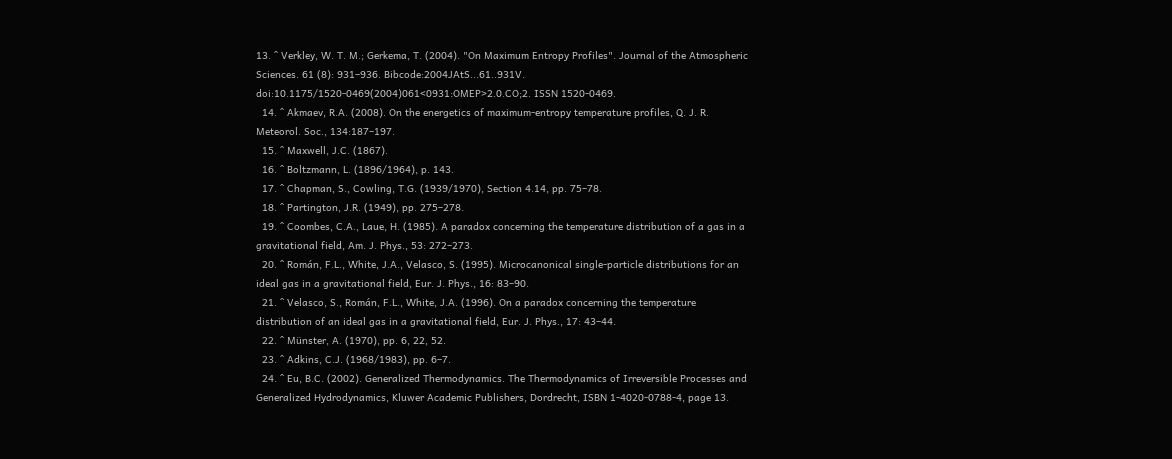13. ^ Verkley, W. T. M.; Gerkema, T. (2004). "On Maximum Entropy Profiles". Journal of the Atmospheric Sciences. 61 (8): 931–936. Bibcode:2004JAtS...61..931V. doi:10.1175/1520-0469(2004)061<0931:OMEP>2.0.CO;2. ISSN 1520-0469.
  14. ^ Akmaev, R.A. (2008). On the energetics of maximum-entropy temperature profiles, Q. J. R. Meteorol. Soc., 134:187–197.
  15. ^ Maxwell, J.C. (1867).
  16. ^ Boltzmann, L. (1896/1964), p. 143.
  17. ^ Chapman, S., Cowling, T.G. (1939/1970), Section 4.14, pp. 75–78.
  18. ^ Partington, J.R. (1949), pp. 275–278.
  19. ^ Coombes, C.A., Laue, H. (1985). A paradox concerning the temperature distribution of a gas in a gravitational field, Am. J. Phys., 53: 272–273.
  20. ^ Román, F.L., White, J.A., Velasco, S. (1995). Microcanonical single-particle distributions for an ideal gas in a gravitational field, Eur. J. Phys., 16: 83–90.
  21. ^ Velasco, S., Román, F.L., White, J.A. (1996). On a paradox concerning the temperature distribution of an ideal gas in a gravitational field, Eur. J. Phys., 17: 43–44.
  22. ^ Münster, A. (1970), pp. 6, 22, 52.
  23. ^ Adkins, C.J. (1968/1983), pp. 6–7.
  24. ^ Eu, B.C. (2002). Generalized Thermodynamics. The Thermodynamics of Irreversible Processes and Generalized Hydrodynamics, Kluwer Academic Publishers, Dordrecht, ISBN 1-4020-0788-4, page 13.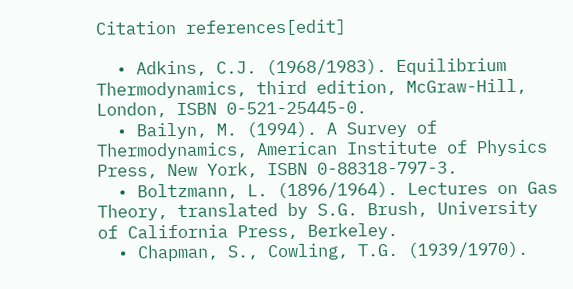Citation references[edit]

  • Adkins, C.J. (1968/1983). Equilibrium Thermodynamics, third edition, McGraw-Hill, London, ISBN 0-521-25445-0.
  • Bailyn, M. (1994). A Survey of Thermodynamics, American Institute of Physics Press, New York, ISBN 0-88318-797-3.
  • Boltzmann, L. (1896/1964). Lectures on Gas Theory, translated by S.G. Brush, University of California Press, Berkeley.
  • Chapman, S., Cowling, T.G. (1939/1970).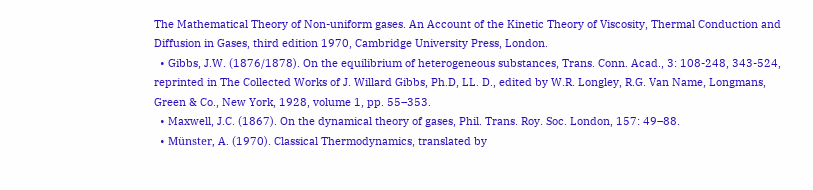The Mathematical Theory of Non-uniform gases. An Account of the Kinetic Theory of Viscosity, Thermal Conduction and Diffusion in Gases, third edition 1970, Cambridge University Press, London.
  • Gibbs, J.W. (1876/1878). On the equilibrium of heterogeneous substances, Trans. Conn. Acad., 3: 108-248, 343-524, reprinted in The Collected Works of J. Willard Gibbs, Ph.D, LL. D., edited by W.R. Longley, R.G. Van Name, Longmans, Green & Co., New York, 1928, volume 1, pp. 55–353.
  • Maxwell, J.C. (1867). On the dynamical theory of gases, Phil. Trans. Roy. Soc. London, 157: 49–88.
  • Münster, A. (1970). Classical Thermodynamics, translated by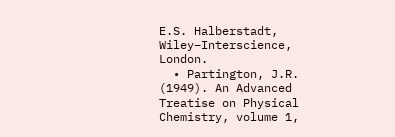E.S. Halberstadt, Wiley–Interscience, London.
  • Partington, J.R. (1949). An Advanced Treatise on Physical Chemistry, volume 1,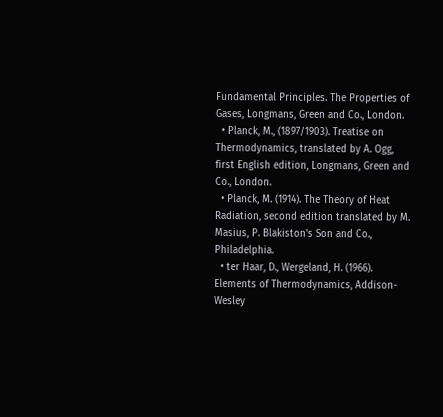Fundamental Principles. The Properties of Gases, Longmans, Green and Co., London.
  • Planck, M., (1897/1903). Treatise on Thermodynamics, translated by A. Ogg, first English edition, Longmans, Green and Co., London.
  • Planck, M. (1914). The Theory of Heat Radiation, second edition translated by M. Masius, P. Blakiston's Son and Co., Philadelphia.
  • ter Haar, D., Wergeland, H. (1966). Elements of Thermodynamics, Addison-Wesley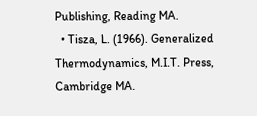Publishing, Reading MA.
  • Tisza, L. (1966). Generalized Thermodynamics, M.I.T. Press, Cambridge MA.